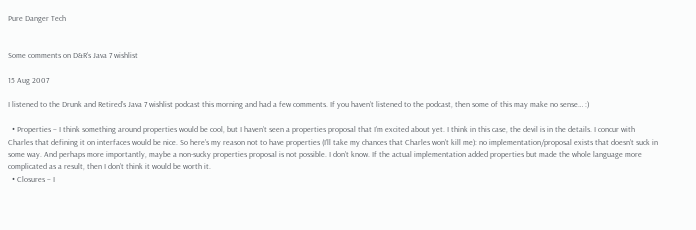Pure Danger Tech


Some comments on D&R’s Java 7 wishlist

15 Aug 2007

I listened to the Drunk and Retired’s Java 7 wishlist podcast this morning and had a few comments. If you haven’t listened to the podcast, then some of this may make no sense… :)

  • Properties – I think something around properties would be cool, but I haven’t seen a properties proposal that I’m excited about yet. I think in this case, the devil is in the details. I concur with Charles that defining it on interfaces would be nice. So here’s my reason not to have properties (I’ll take my chances that Charles won’t kill me): no implementation/proposal exists that doesn’t suck in some way. And perhaps more importantly, maybe a non-sucky properties proposal is not possible. I don’t know. If the actual implementation added properties but made the whole language more complicated as a result, then I don’t think it would be worth it.
  • Closures – I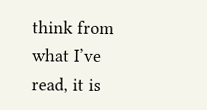think from what I’ve read, it is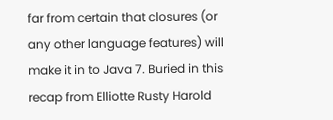far from certain that closures (or any other language features) will make it in to Java 7. Buried in this recap from Elliotte Rusty Harold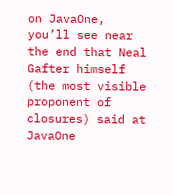on JavaOne, you’ll see near the end that Neal Gafter himself (the most visible proponent of closures) said at JavaOne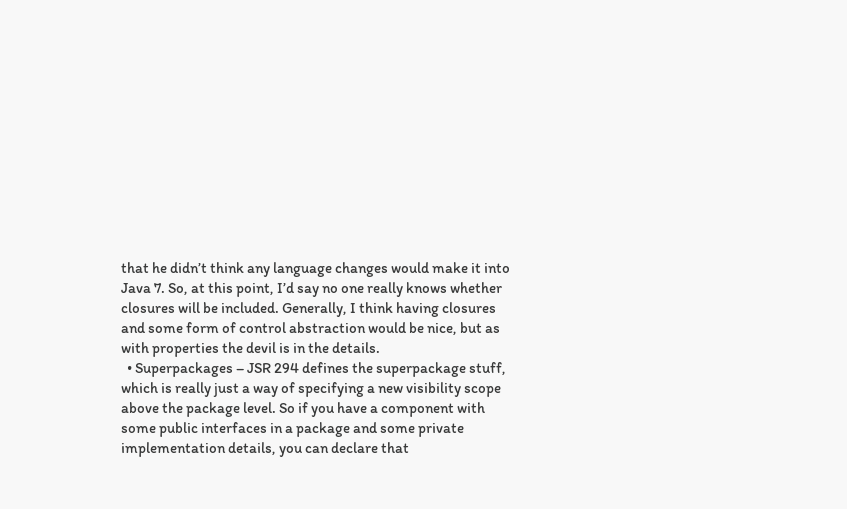that he didn’t think any language changes would make it into Java 7. So, at this point, I’d say no one really knows whether closures will be included. Generally, I think having closures and some form of control abstraction would be nice, but as with properties the devil is in the details.
  • Superpackages – JSR 294 defines the superpackage stuff, which is really just a way of specifying a new visibility scope above the package level. So if you have a component with some public interfaces in a package and some private implementation details, you can declare that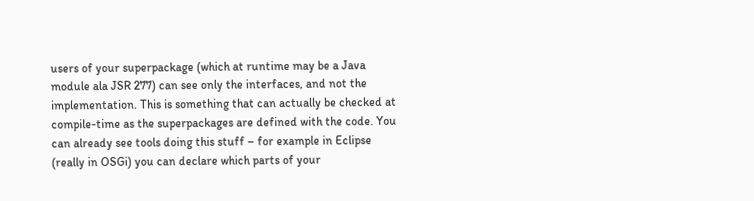users of your superpackage (which at runtime may be a Java module ala JSR 277) can see only the interfaces, and not the implementation. This is something that can actually be checked at compile-time as the superpackages are defined with the code. You can already see tools doing this stuff – for example in Eclipse (really in OSGi) you can declare which parts of your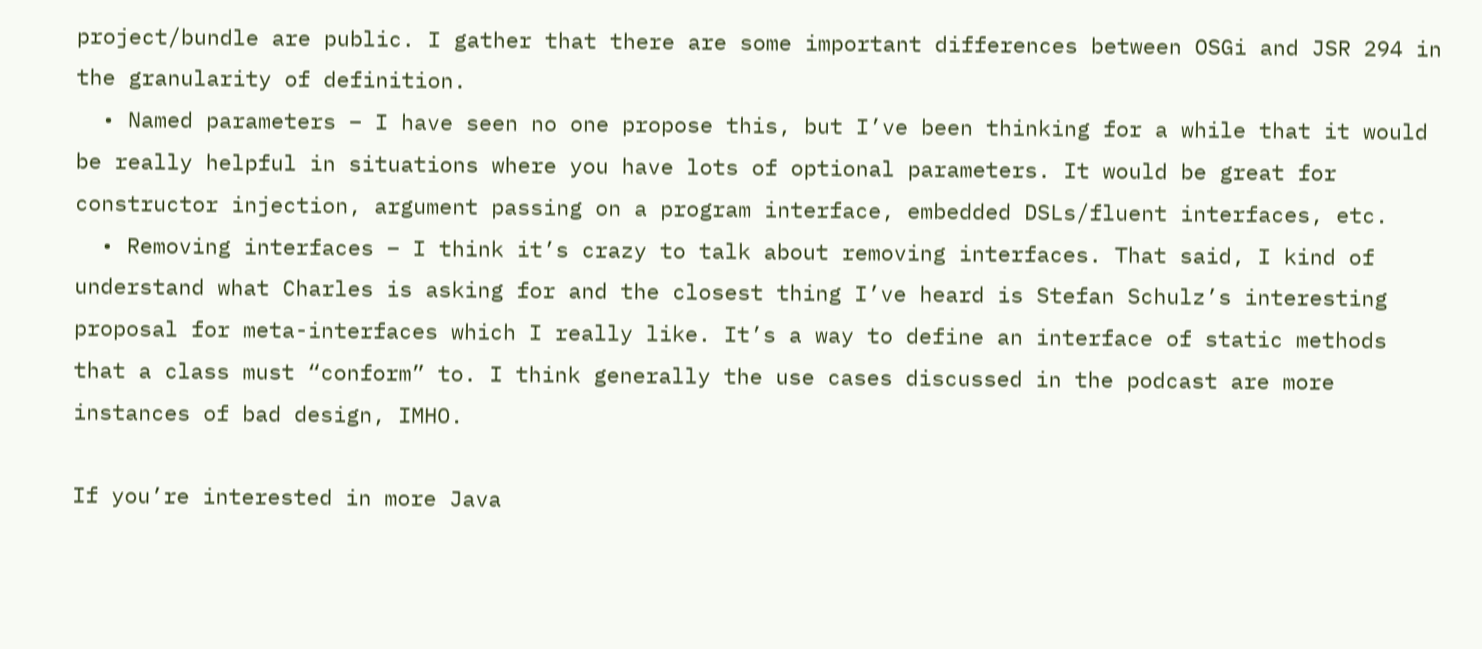project/bundle are public. I gather that there are some important differences between OSGi and JSR 294 in the granularity of definition.
  • Named parameters – I have seen no one propose this, but I’ve been thinking for a while that it would be really helpful in situations where you have lots of optional parameters. It would be great for constructor injection, argument passing on a program interface, embedded DSLs/fluent interfaces, etc.
  • Removing interfaces – I think it’s crazy to talk about removing interfaces. That said, I kind of understand what Charles is asking for and the closest thing I’ve heard is Stefan Schulz’s interesting proposal for meta-interfaces which I really like. It’s a way to define an interface of static methods that a class must “conform” to. I think generally the use cases discussed in the podcast are more instances of bad design, IMHO.

If you’re interested in more Java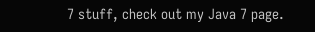7 stuff, check out my Java 7 page.